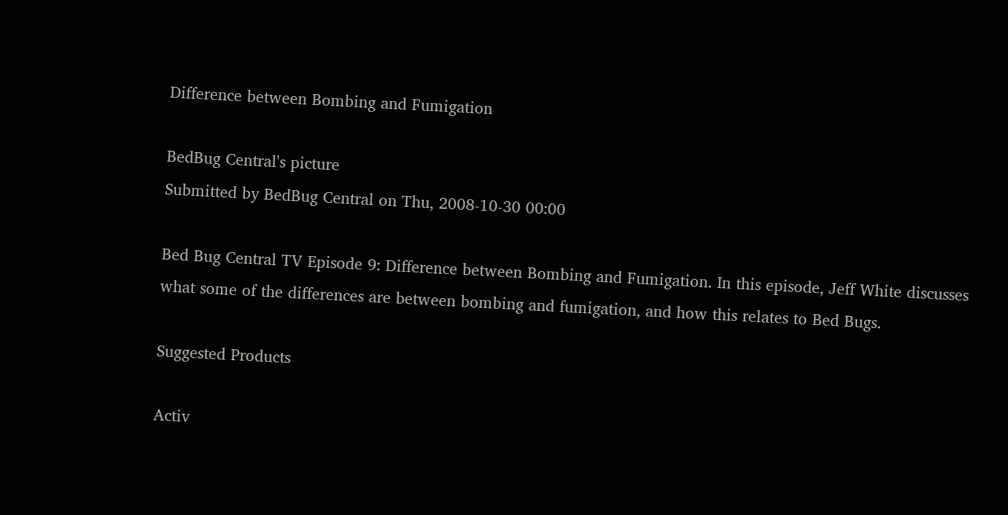Difference between Bombing and Fumigation

BedBug Central's picture
Submitted by BedBug Central on Thu, 2008-10-30 00:00

Bed Bug Central TV Episode 9: Difference between Bombing and Fumigation. In this episode, Jeff White discusses what some of the differences are between bombing and fumigation, and how this relates to Bed Bugs.

Suggested Products

Activ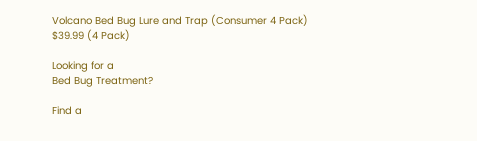Volcano Bed Bug Lure and Trap (Consumer 4 Pack)
$39.99 (4 Pack)

Looking for a
Bed Bug Treatment?

Find a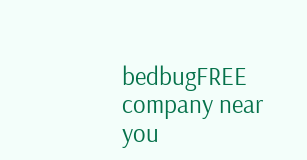bedbugFREE company near you